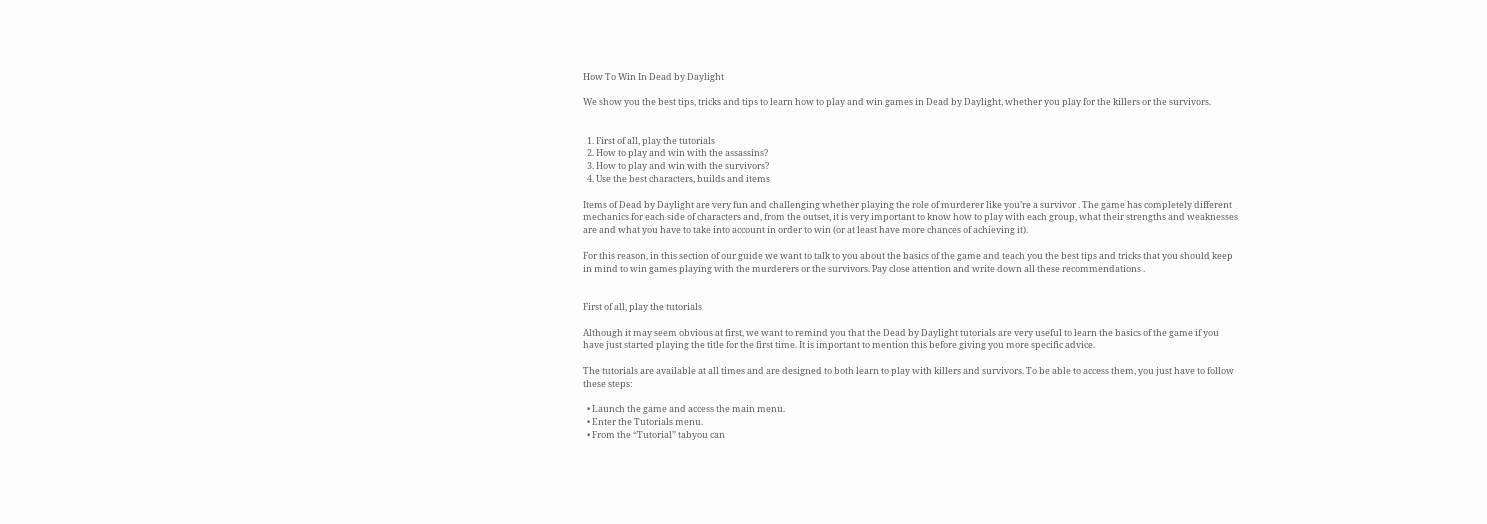How To Win In Dead by Daylight

We show you the best tips, tricks and tips to learn how to play and win games in Dead by Daylight, whether you play for the killers or the survivors.


  1. First of all, play the tutorials
  2. How to play and win with the assassins?
  3. How to play and win with the survivors?
  4. Use the best characters, builds and items

Items of Dead by Daylight are very fun and challenging whether playing the role of murderer like you’re a survivor . The game has completely different mechanics for each side of characters and, from the outset, it is very important to know how to play with each group, what their strengths and weaknesses are and what you have to take into account in order to win (or at least have more chances of achieving it).

For this reason, in this section of our guide we want to talk to you about the basics of the game and teach you the best tips and tricks that you should keep in mind to win games playing with the murderers or the survivors. Pay close attention and write down all these recommendations .


First of all, play the tutorials

Although it may seem obvious at first, we want to remind you that the Dead by Daylight tutorials are very useful to learn the basics of the game if you have just started playing the title for the first time. It is important to mention this before giving you more specific advice.

The tutorials are available at all times and are designed to both learn to play with killers and survivors. To be able to access them, you just have to follow these steps:

  • Launch the game and access the main menu.
  • Enter the Tutorials menu.
  • From the “Tutorial” tabyou can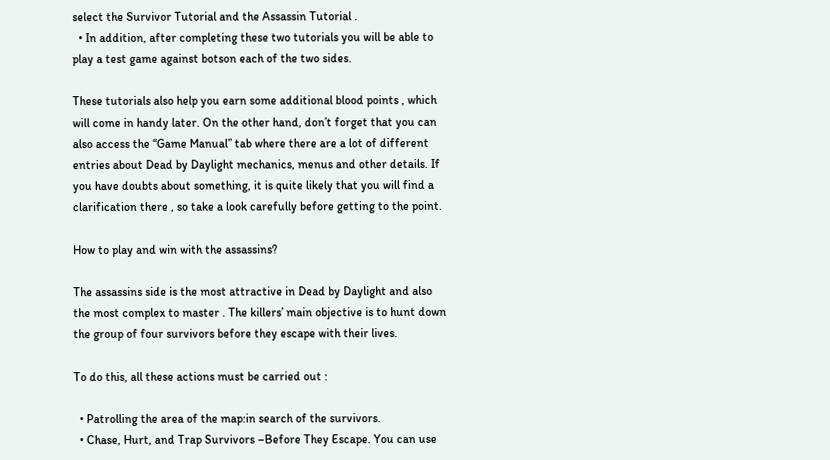select the Survivor Tutorial and the Assassin Tutorial .
  • In addition, after completing these two tutorials you will be able to play a test game against botson each of the two sides.

These tutorials also help you earn some additional blood points , which will come in handy later. On the other hand, don’t forget that you can also access the “Game Manual” tab where there are a lot of different entries about Dead by Daylight mechanics, menus and other details. If you have doubts about something, it is quite likely that you will find a clarification there , so take a look carefully before getting to the point.

How to play and win with the assassins?

The assassins side is the most attractive in Dead by Daylight and also the most complex to master . The killers’ main objective is to hunt down the group of four survivors before they escape with their lives.

To do this, all these actions must be carried out :

  • Patrolling the area of the map:in search of the survivors.
  • Chase, Hurt, and Trap Survivors –Before They Escape. You can use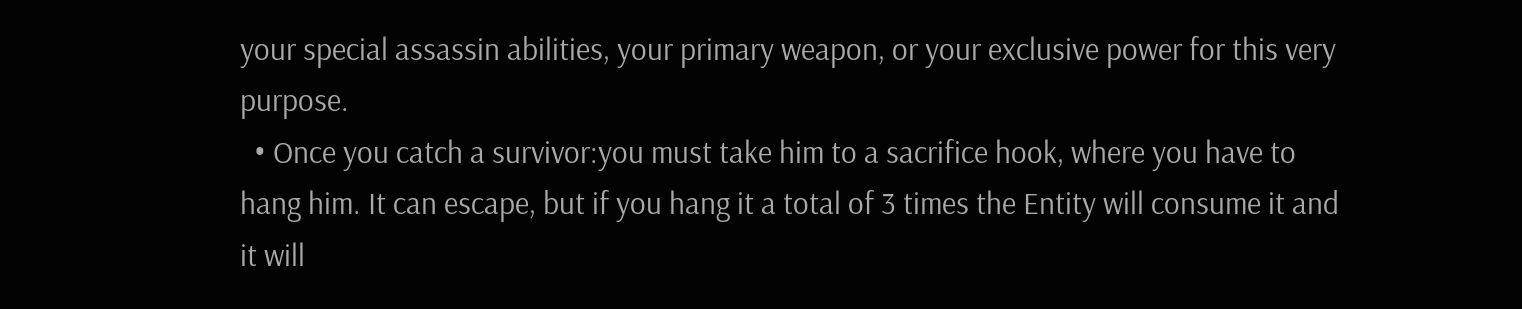your special assassin abilities, your primary weapon, or your exclusive power for this very purpose.
  • Once you catch a survivor:you must take him to a sacrifice hook, where you have to hang him. It can escape, but if you hang it a total of 3 times the Entity will consume it and it will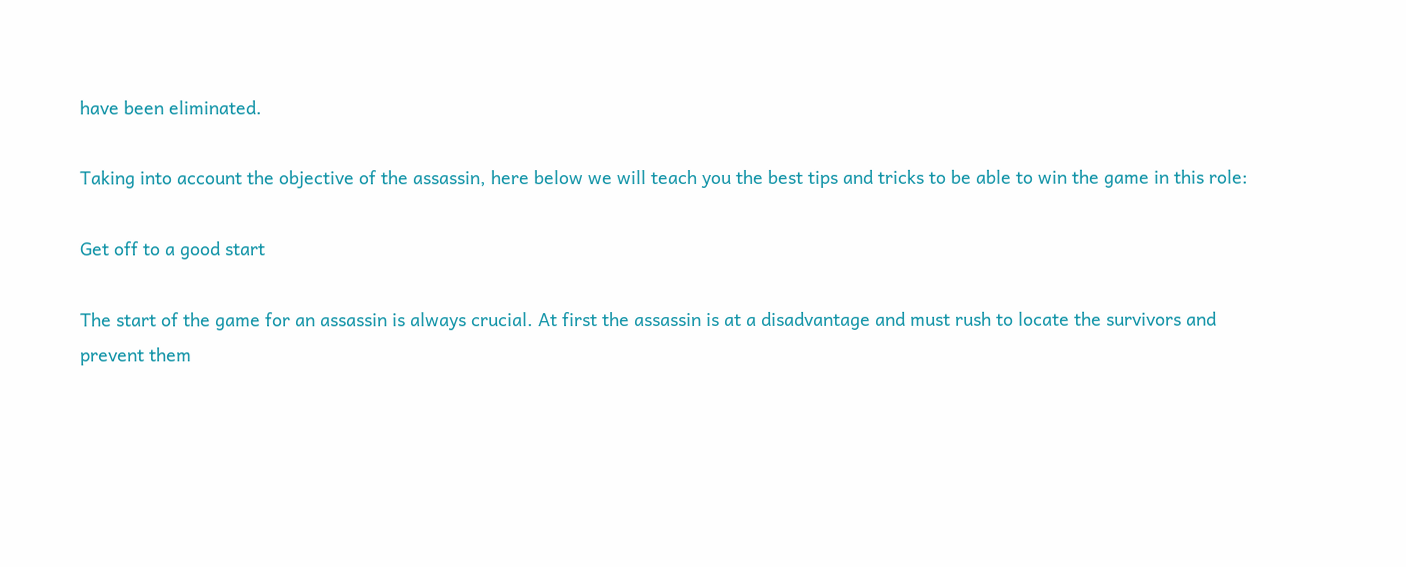have been eliminated.

Taking into account the objective of the assassin, here below we will teach you the best tips and tricks to be able to win the game in this role:

Get off to a good start

The start of the game for an assassin is always crucial. At first the assassin is at a disadvantage and must rush to locate the survivors and prevent them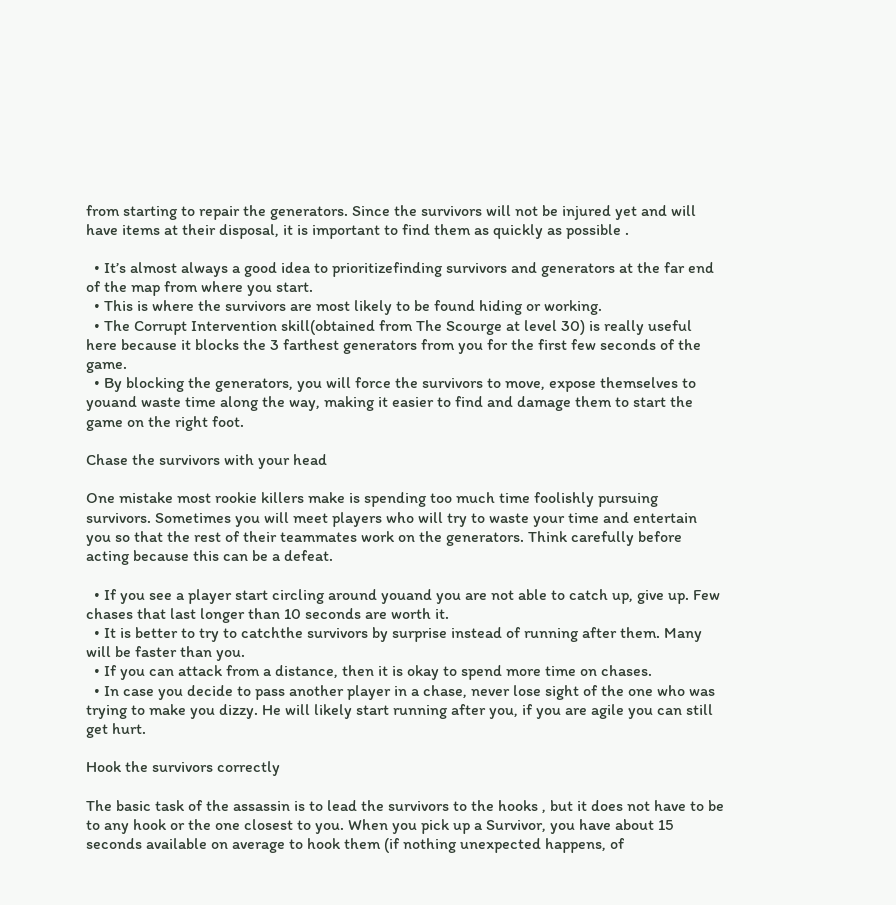from starting to repair the generators. Since the survivors will not be injured yet and will have items at their disposal, it is important to find them as quickly as possible .

  • It’s almost always a good idea to prioritizefinding survivors and generators at the far end of the map from where you start.
  • This is where the survivors are most likely to be found hiding or working.
  • The Corrupt Intervention skill(obtained from The Scourge at level 30) is really useful here because it blocks the 3 farthest generators from you for the first few seconds of the game.
  • By blocking the generators, you will force the survivors to move, expose themselves to youand waste time along the way, making it easier to find and damage them to start the game on the right foot.

Chase the survivors with your head

One mistake most rookie killers make is spending too much time foolishly pursuing survivors. Sometimes you will meet players who will try to waste your time and entertain you so that the rest of their teammates work on the generators. Think carefully before acting because this can be a defeat.

  • If you see a player start circling around youand you are not able to catch up, give up. Few chases that last longer than 10 seconds are worth it.
  • It is better to try to catchthe survivors by surprise instead of running after them. Many will be faster than you.
  • If you can attack from a distance, then it is okay to spend more time on chases.
  • In case you decide to pass another player in a chase, never lose sight of the one who was trying to make you dizzy. He will likely start running after you, if you are agile you can still get hurt.

Hook the survivors correctly

The basic task of the assassin is to lead the survivors to the hooks , but it does not have to be to any hook or the one closest to you. When you pick up a Survivor, you have about 15 seconds available on average to hook them (if nothing unexpected happens, of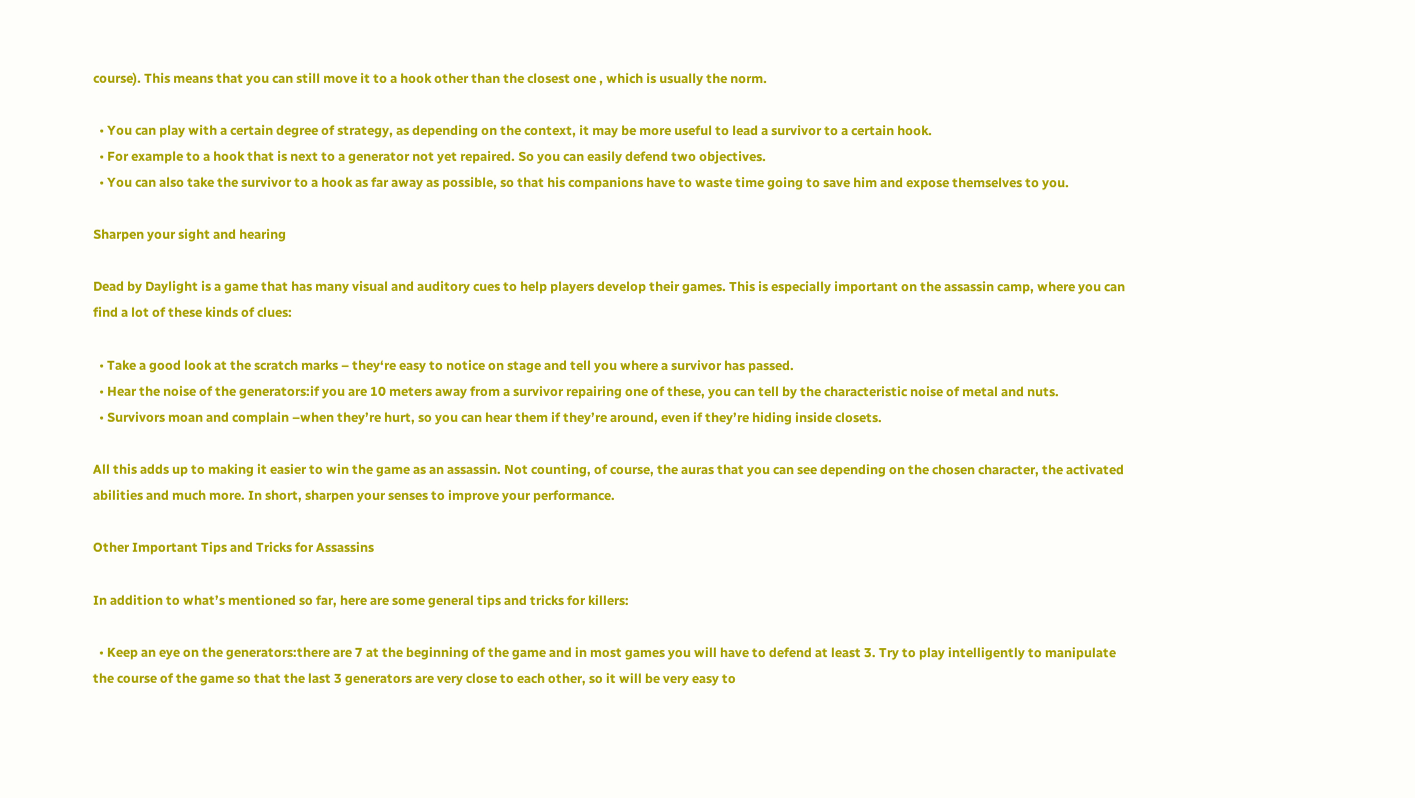course). This means that you can still move it to a hook other than the closest one , which is usually the norm.

  • You can play with a certain degree of strategy, as depending on the context, it may be more useful to lead a survivor to a certain hook.
  • For example to a hook that is next to a generator not yet repaired. So you can easily defend two objectives.
  • You can also take the survivor to a hook as far away as possible, so that his companions have to waste time going to save him and expose themselves to you.

Sharpen your sight and hearing

Dead by Daylight is a game that has many visual and auditory cues to help players develop their games. This is especially important on the assassin camp, where you can find a lot of these kinds of clues:

  • Take a good look at the scratch marks – they‘re easy to notice on stage and tell you where a survivor has passed.
  • Hear the noise of the generators:if you are 10 meters away from a survivor repairing one of these, you can tell by the characteristic noise of metal and nuts.
  • Survivors moan and complain –when they’re hurt, so you can hear them if they’re around, even if they’re hiding inside closets.

All this adds up to making it easier to win the game as an assassin. Not counting, of course, the auras that you can see depending on the chosen character, the activated abilities and much more. In short, sharpen your senses to improve your performance.

Other Important Tips and Tricks for Assassins

In addition to what’s mentioned so far, here are some general tips and tricks for killers:

  • Keep an eye on the generators:there are 7 at the beginning of the game and in most games you will have to defend at least 3. Try to play intelligently to manipulate the course of the game so that the last 3 generators are very close to each other, so it will be very easy to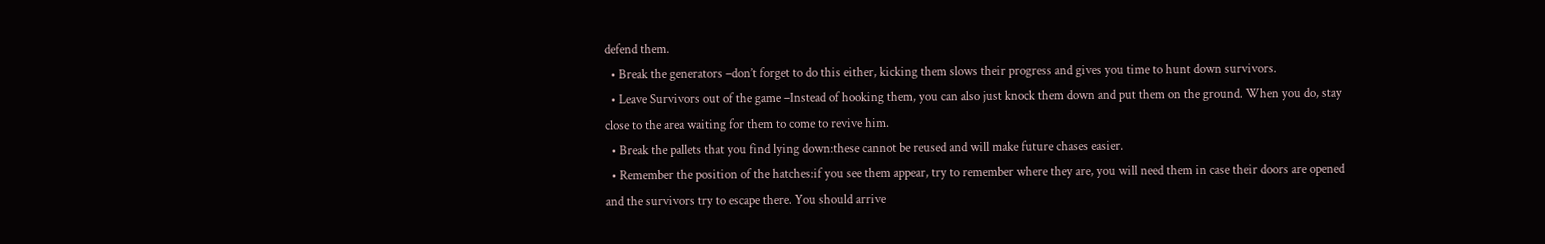defend them.
  • Break the generators –don’t forget to do this either, kicking them slows their progress and gives you time to hunt down survivors.
  • Leave Survivors out of the game –Instead of hooking them, you can also just knock them down and put them on the ground. When you do, stay close to the area waiting for them to come to revive him.
  • Break the pallets that you find lying down:these cannot be reused and will make future chases easier.
  • Remember the position of the hatches:if you see them appear, try to remember where they are, you will need them in case their doors are opened and the survivors try to escape there. You should arrive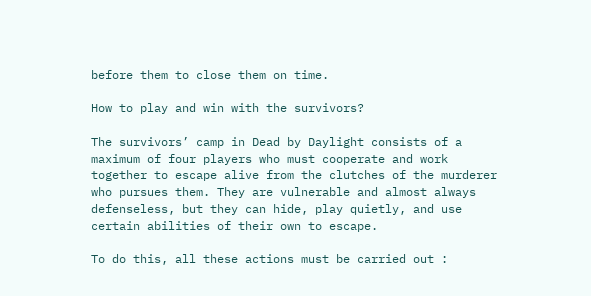before them to close them on time.

How to play and win with the survivors?

The survivors’ camp in Dead by Daylight consists of a maximum of four players who must cooperate and work together to escape alive from the clutches of the murderer who pursues them. They are vulnerable and almost always defenseless, but they can hide, play quietly, and use certain abilities of their own to escape.

To do this, all these actions must be carried out :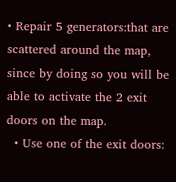• Repair 5 generators:that are scattered around the map, since by doing so you will be able to activate the 2 exit doors on the map.
  • Use one of the exit doors: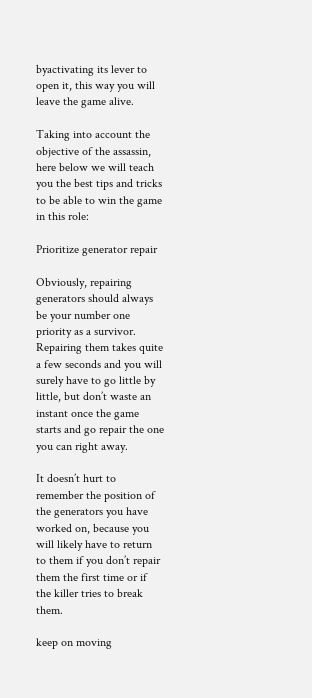byactivating its lever to open it, this way you will leave the game alive.

Taking into account the objective of the assassin, here below we will teach you the best tips and tricks to be able to win the game in this role:

Prioritize generator repair

Obviously, repairing generators should always be your number one priority as a survivor. Repairing them takes quite a few seconds and you will surely have to go little by little, but don’t waste an instant once the game starts and go repair the one you can right away.

It doesn’t hurt to remember the position of the generators you have worked on, because you will likely have to return to them if you don’t repair them the first time or if the killer tries to break them.

keep on moving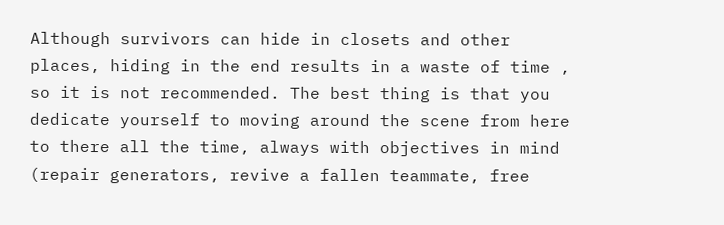Although survivors can hide in closets and other places, hiding in the end results in a waste of time , so it is not recommended. The best thing is that you dedicate yourself to moving around the scene from here to there all the time, always with objectives in mind (repair generators, revive a fallen teammate, free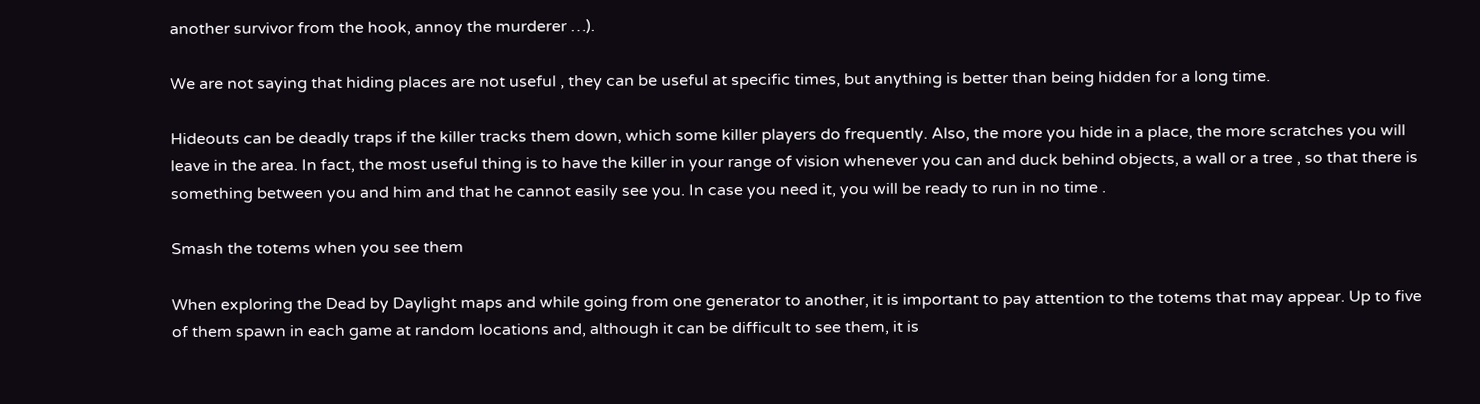another survivor from the hook, annoy the murderer …).

We are not saying that hiding places are not useful , they can be useful at specific times, but anything is better than being hidden for a long time.

Hideouts can be deadly traps if the killer tracks them down, which some killer players do frequently. Also, the more you hide in a place, the more scratches you will leave in the area. In fact, the most useful thing is to have the killer in your range of vision whenever you can and duck behind objects, a wall or a tree , so that there is something between you and him and that he cannot easily see you. In case you need it, you will be ready to run in no time .

Smash the totems when you see them

When exploring the Dead by Daylight maps and while going from one generator to another, it is important to pay attention to the totems that may appear. Up to five of them spawn in each game at random locations and, although it can be difficult to see them, it is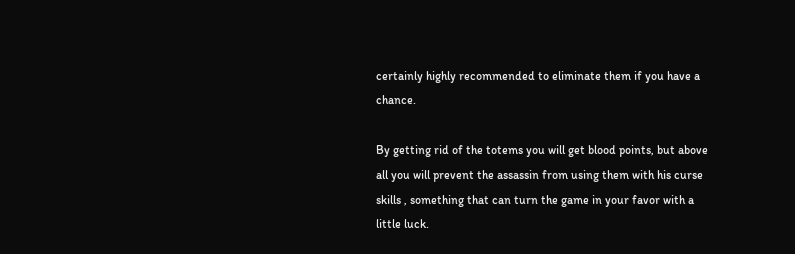certainly highly recommended to eliminate them if you have a chance.

By getting rid of the totems you will get blood points, but above all you will prevent the assassin from using them with his curse skills , something that can turn the game in your favor with a little luck.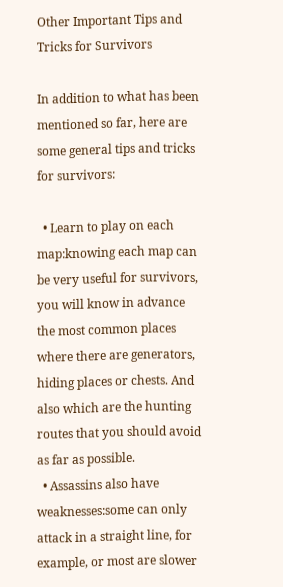Other Important Tips and Tricks for Survivors

In addition to what has been mentioned so far, here are some general tips and tricks for survivors:

  • Learn to play on each map:knowing each map can be very useful for survivors, you will know in advance the most common places where there are generators, hiding places or chests. And also which are the hunting routes that you should avoid as far as possible.
  • Assassins also have weaknesses:some can only attack in a straight line, for example, or most are slower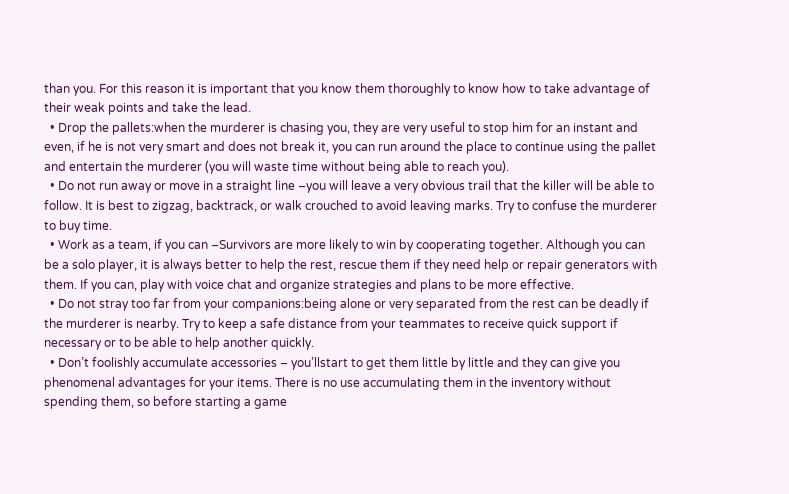than you. For this reason it is important that you know them thoroughly to know how to take advantage of their weak points and take the lead.
  • Drop the pallets:when the murderer is chasing you, they are very useful to stop him for an instant and even, if he is not very smart and does not break it, you can run around the place to continue using the pallet and entertain the murderer (you will waste time without being able to reach you).
  • Do not run away or move in a straight line –you will leave a very obvious trail that the killer will be able to follow. It is best to zigzag, backtrack, or walk crouched to avoid leaving marks. Try to confuse the murderer to buy time.
  • Work as a team, if you can –Survivors are more likely to win by cooperating together. Although you can be a solo player, it is always better to help the rest, rescue them if they need help or repair generators with them. If you can, play with voice chat and organize strategies and plans to be more effective.
  • Do not stray too far from your companions:being alone or very separated from the rest can be deadly if the murderer is nearby. Try to keep a safe distance from your teammates to receive quick support if necessary or to be able to help another quickly.
  • Don’t foolishly accumulate accessories – you’llstart to get them little by little and they can give you phenomenal advantages for your items. There is no use accumulating them in the inventory without spending them, so before starting a game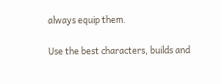always equip them.

Use the best characters, builds and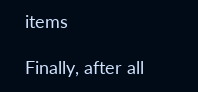items

Finally, after all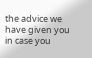the advice we have given you in case you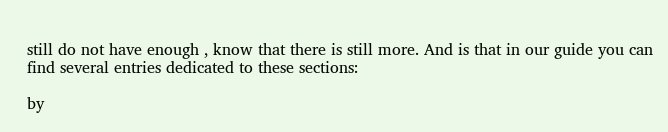still do not have enough , know that there is still more. And is that in our guide you can find several entries dedicated to these sections:

by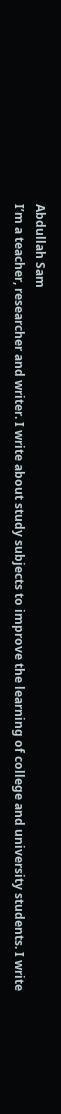Abdullah Sam
I’m a teacher, researcher and writer. I write about study subjects to improve the learning of college and university students. I write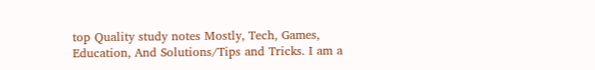top Quality study notes Mostly, Tech, Games, Education, And Solutions/Tips and Tricks. I am a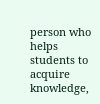person who helps students to acquire knowledge,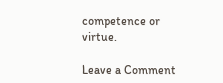competence or virtue.

Leave a Comment